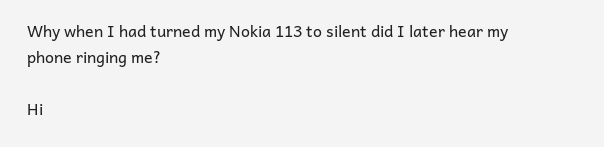Why when I had turned my Nokia 113 to silent did I later hear my phone ringing me?

Hi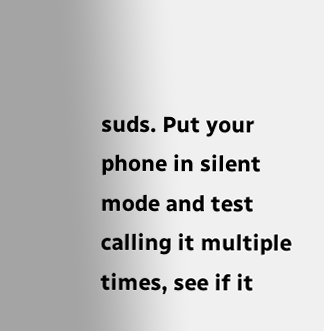suds. Put your phone in silent mode and test calling it multiple times, see if it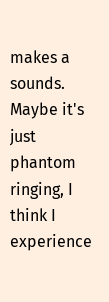makes a sounds. Maybe it's just phantom ringing, I think I experience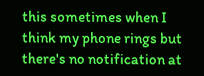this sometimes when I think my phone rings but there's no notification at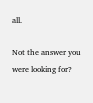all.

Not the answer you were looking for?